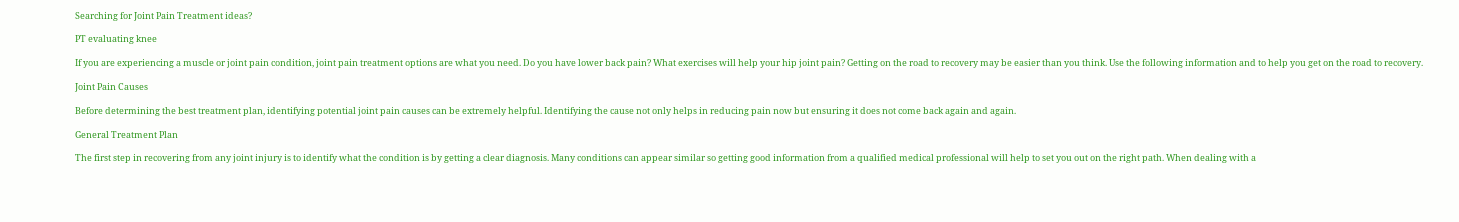Searching for Joint Pain Treatment ideas?

PT evaluating knee

If you are experiencing a muscle or joint pain condition, joint pain treatment options are what you need. Do you have lower back pain? What exercises will help your hip joint pain? Getting on the road to recovery may be easier than you think. Use the following information and to help you get on the road to recovery.

Joint Pain Causes

Before determining the best treatment plan, identifying potential joint pain causes can be extremely helpful. Identifying the cause not only helps in reducing pain now but ensuring it does not come back again and again.

General Treatment Plan

The first step in recovering from any joint injury is to identify what the condition is by getting a clear diagnosis. Many conditions can appear similar so getting good information from a qualified medical professional will help to set you out on the right path. When dealing with a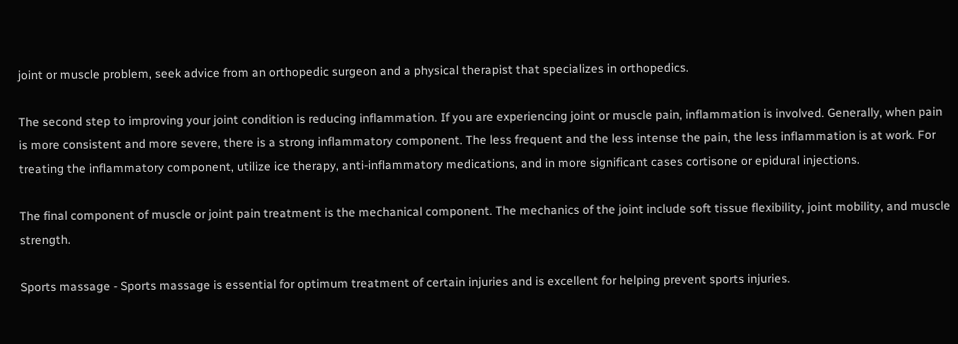joint or muscle problem, seek advice from an orthopedic surgeon and a physical therapist that specializes in orthopedics.

The second step to improving your joint condition is reducing inflammation. If you are experiencing joint or muscle pain, inflammation is involved. Generally, when pain is more consistent and more severe, there is a strong inflammatory component. The less frequent and the less intense the pain, the less inflammation is at work. For treating the inflammatory component, utilize ice therapy, anti-inflammatory medications, and in more significant cases cortisone or epidural injections.

The final component of muscle or joint pain treatment is the mechanical component. The mechanics of the joint include soft tissue flexibility, joint mobility, and muscle strength.

Sports massage - Sports massage is essential for optimum treatment of certain injuries and is excellent for helping prevent sports injuries.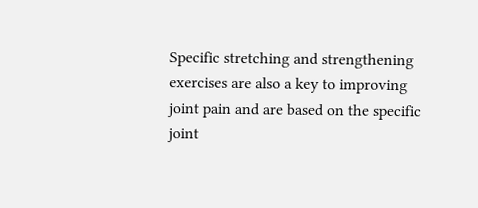Specific stretching and strengthening exercises are also a key to improving joint pain and are based on the specific joint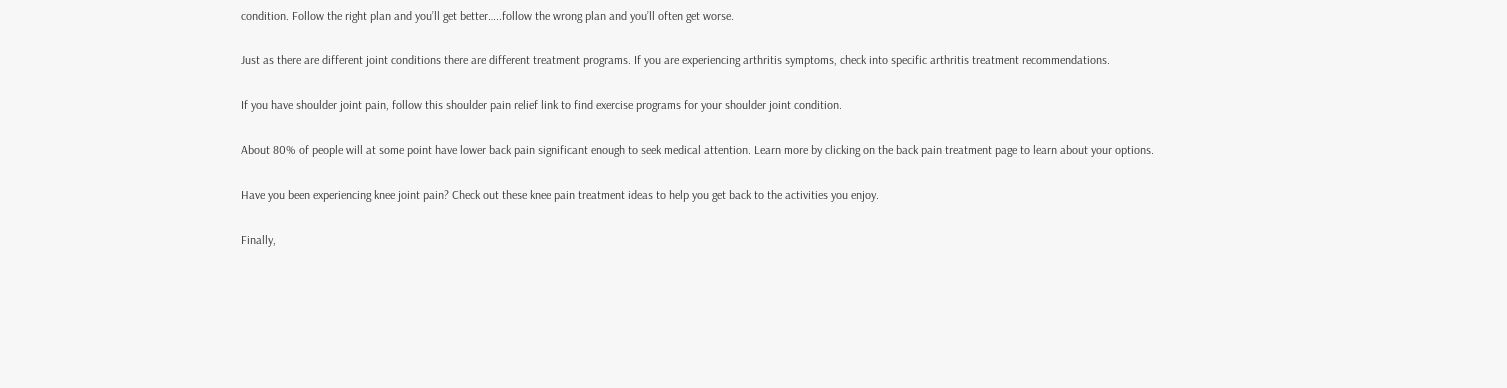condition. Follow the right plan and you’ll get better…..follow the wrong plan and you’ll often get worse.

Just as there are different joint conditions there are different treatment programs. If you are experiencing arthritis symptoms, check into specific arthritis treatment recommendations.

If you have shoulder joint pain, follow this shoulder pain relief link to find exercise programs for your shoulder joint condition.

About 80% of people will at some point have lower back pain significant enough to seek medical attention. Learn more by clicking on the back pain treatment page to learn about your options.

Have you been experiencing knee joint pain? Check out these knee pain treatment ideas to help you get back to the activities you enjoy.

Finally,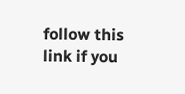follow this link if you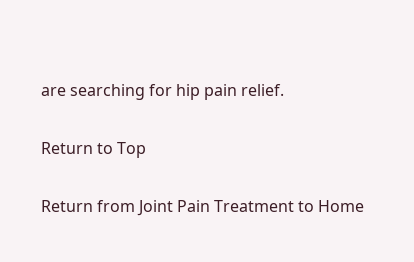are searching for hip pain relief.

Return to Top

Return from Joint Pain Treatment to Home